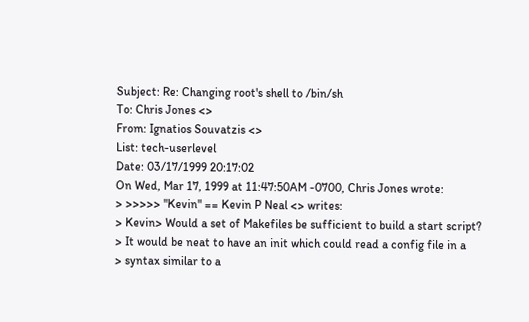Subject: Re: Changing root's shell to /bin/sh
To: Chris Jones <>
From: Ignatios Souvatzis <>
List: tech-userlevel
Date: 03/17/1999 20:17:02
On Wed, Mar 17, 1999 at 11:47:50AM -0700, Chris Jones wrote:
> >>>>> "Kevin" == Kevin P Neal <> writes:
> Kevin> Would a set of Makefiles be sufficient to build a start script?
> It would be neat to have an init which could read a config file in a
> syntax similar to a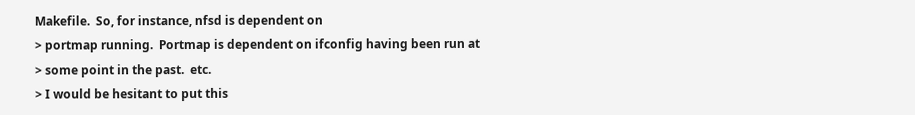Makefile.  So, for instance, nfsd is dependent on
> portmap running.  Portmap is dependent on ifconfig having been run at
> some point in the past.  etc.
> I would be hesitant to put this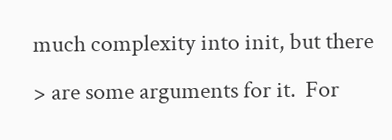much complexity into init, but there
> are some arguments for it.  For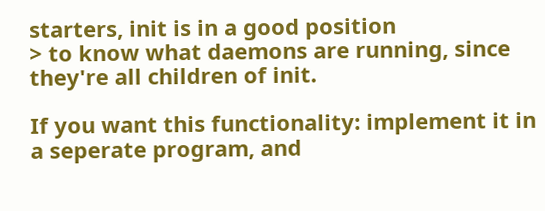starters, init is in a good position
> to know what daemons are running, since they're all children of init.

If you want this functionality: implement it in a seperate program, and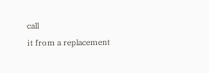call
it from a replacement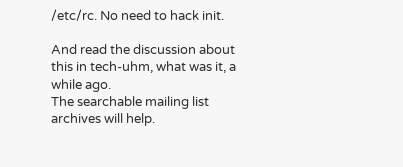/etc/rc. No need to hack init.

And read the discussion about this in tech-uhm, what was it, a while ago.
The searchable mailing list archives will help.